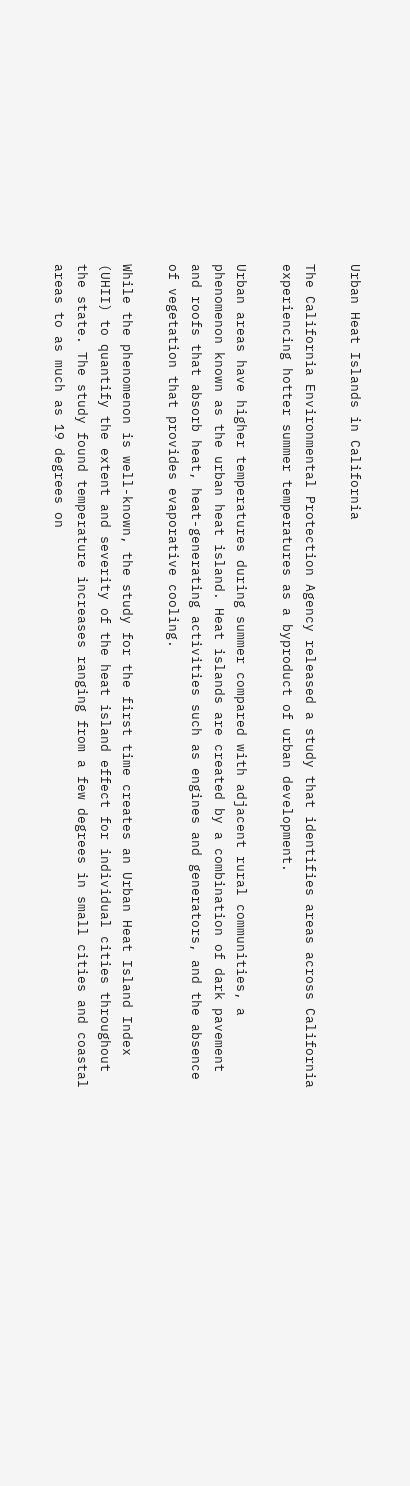Urban Heat Islands in California

The California Environmental Protection Agency released a study that identifies areas across California experiencing hotter summer temperatures as a byproduct of urban development.

Urban areas have higher temperatures during summer compared with adjacent rural communities, a phenomenon known as the urban heat island. Heat islands are created by a combination of dark pavement and roofs that absorb heat, heat-generating activities such as engines and generators, and the absence of vegetation that provides evaporative cooling.

While the phenomenon is well-known, the study for the first time creates an Urban Heat Island Index (UHII) to quantify the extent and severity of the heat island effect for individual cities throughout the state. The study found temperature increases ranging from a few degrees in small cities and coastal areas to as much as 19 degrees on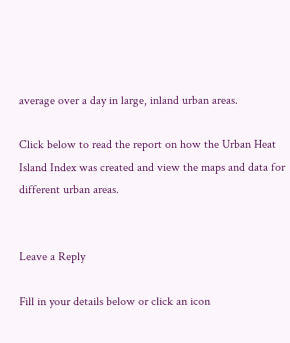average over a day in large, inland urban areas.

Click below to read the report on how the Urban Heat Island Index was created and view the maps and data for different urban areas.


Leave a Reply

Fill in your details below or click an icon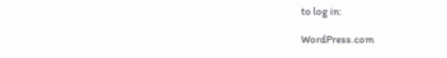to log in:

WordPress.com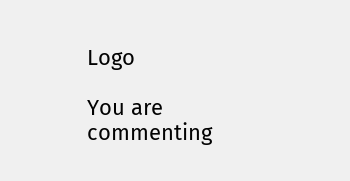Logo

You are commenting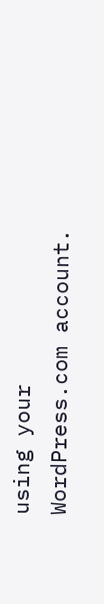using your WordPress.com account.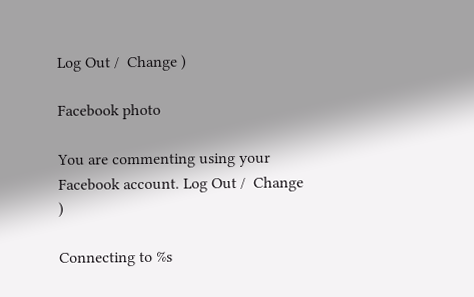Log Out /  Change )

Facebook photo

You are commenting using your Facebook account. Log Out /  Change )

Connecting to %s